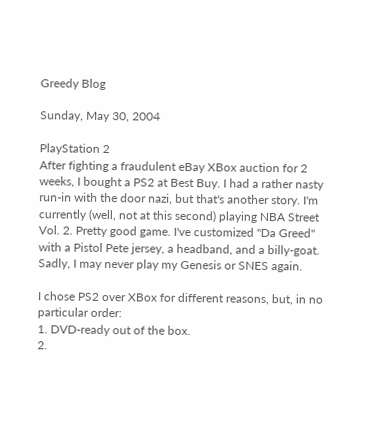Greedy Blog

Sunday, May 30, 2004

PlayStation 2
After fighting a fraudulent eBay XBox auction for 2 weeks, I bought a PS2 at Best Buy. I had a rather nasty run-in with the door nazi, but that's another story. I'm currently (well, not at this second) playing NBA Street Vol. 2. Pretty good game. I've customized "Da Greed" with a Pistol Pete jersey, a headband, and a billy-goat.
Sadly, I may never play my Genesis or SNES again.

I chose PS2 over XBox for different reasons, but, in no particular order:
1. DVD-ready out of the box.
2.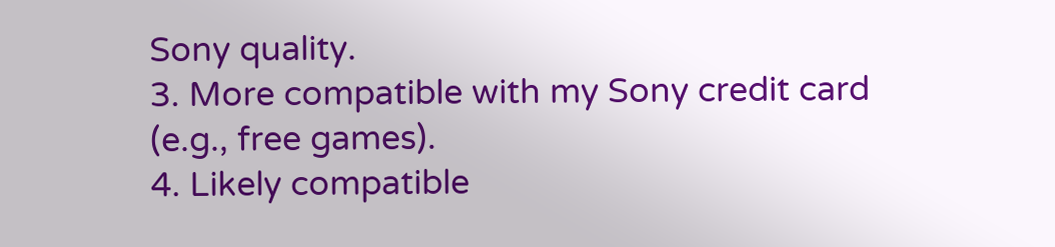Sony quality.
3. More compatible with my Sony credit card (e.g., free games).
4. Likely compatible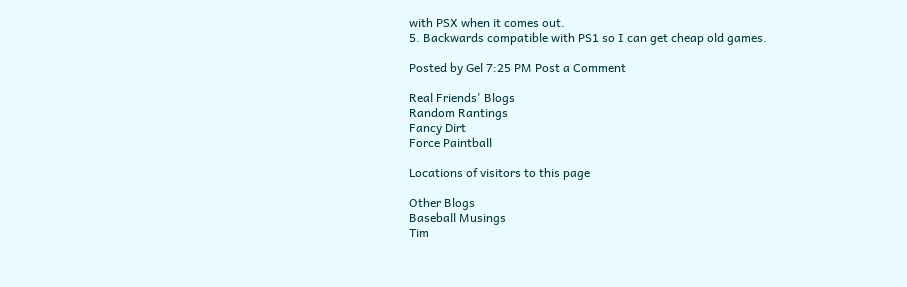with PSX when it comes out.
5. Backwards compatible with PS1 so I can get cheap old games.

Posted by Gel 7:25 PM Post a Comment

Real Friends' Blogs
Random Rantings
Fancy Dirt
Force Paintball

Locations of visitors to this page

Other Blogs
Baseball Musings
Tim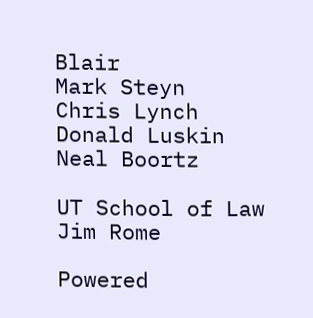Blair
Mark Steyn
Chris Lynch
Donald Luskin
Neal Boortz

UT School of Law
Jim Rome

Powered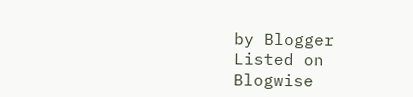by Blogger
Listed on Blogwise